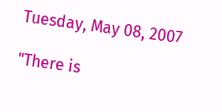Tuesday, May 08, 2007

"There is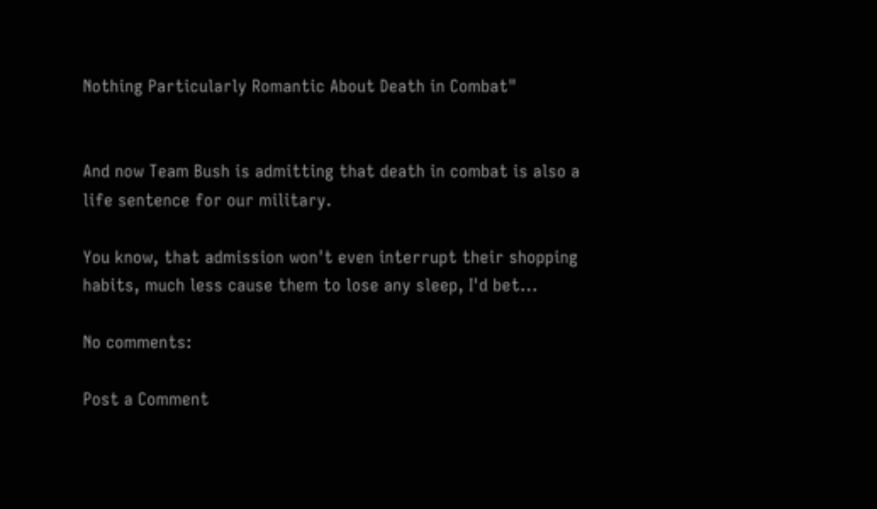Nothing Particularly Romantic About Death in Combat"


And now Team Bush is admitting that death in combat is also a life sentence for our military.

You know, that admission won't even interrupt their shopping habits, much less cause them to lose any sleep, I'd bet...

No comments:

Post a Comment